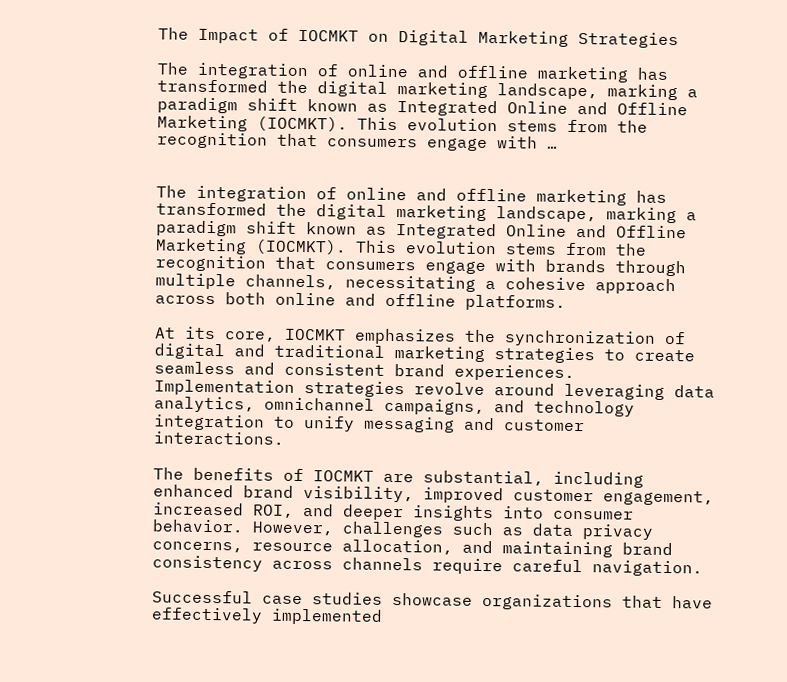The Impact of IOCMKT on Digital Marketing Strategies

The integration of online and offline marketing has transformed the digital marketing landscape, marking a paradigm shift known as Integrated Online and Offline Marketing (IOCMKT). This evolution stems from the recognition that consumers engage with …


The integration of online and offline marketing has transformed the digital marketing landscape, marking a paradigm shift known as Integrated Online and Offline Marketing (IOCMKT). This evolution stems from the recognition that consumers engage with brands through multiple channels, necessitating a cohesive approach across both online and offline platforms.

At its core, IOCMKT emphasizes the synchronization of digital and traditional marketing strategies to create seamless and consistent brand experiences. Implementation strategies revolve around leveraging data analytics, omnichannel campaigns, and technology integration to unify messaging and customer interactions.

The benefits of IOCMKT are substantial, including enhanced brand visibility, improved customer engagement, increased ROI, and deeper insights into consumer behavior. However, challenges such as data privacy concerns, resource allocation, and maintaining brand consistency across channels require careful navigation.

Successful case studies showcase organizations that have effectively implemented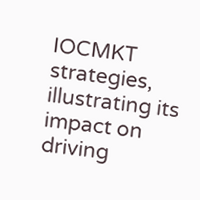IOCMKT strategies, illustrating its impact on driving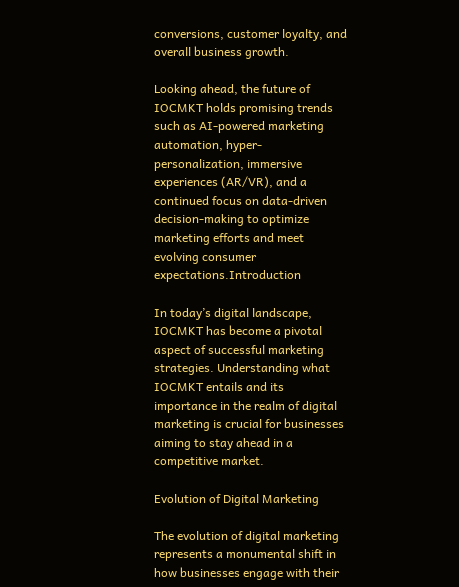conversions, customer loyalty, and overall business growth.

Looking ahead, the future of IOCMKT holds promising trends such as AI-powered marketing automation, hyper-personalization, immersive experiences (AR/VR), and a continued focus on data-driven decision-making to optimize marketing efforts and meet evolving consumer expectations.Introduction

In today’s digital landscape, IOCMKT has become a pivotal aspect of successful marketing strategies. Understanding what IOCMKT entails and its importance in the realm of digital marketing is crucial for businesses aiming to stay ahead in a competitive market.

Evolution of Digital Marketing

The evolution of digital marketing represents a monumental shift in how businesses engage with their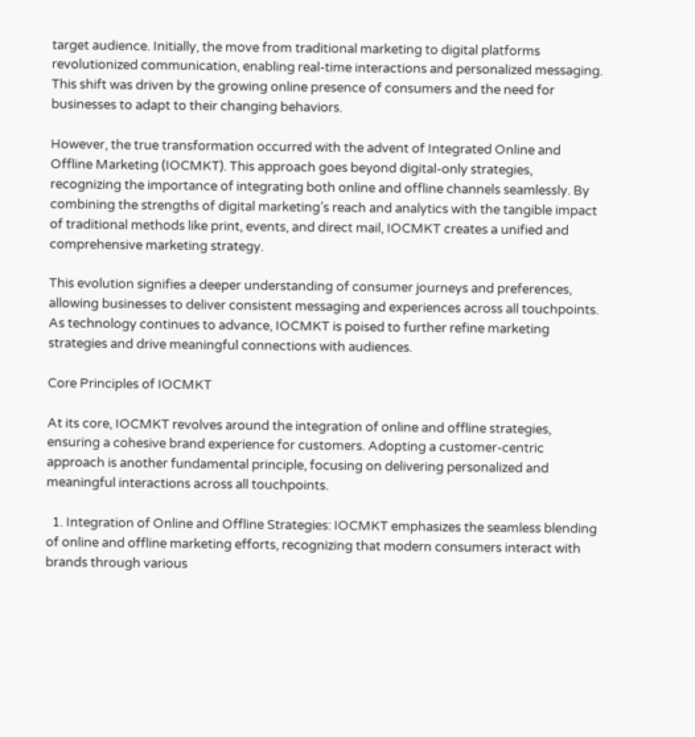target audience. Initially, the move from traditional marketing to digital platforms revolutionized communication, enabling real-time interactions and personalized messaging. This shift was driven by the growing online presence of consumers and the need for businesses to adapt to their changing behaviors.

However, the true transformation occurred with the advent of Integrated Online and Offline Marketing (IOCMKT). This approach goes beyond digital-only strategies, recognizing the importance of integrating both online and offline channels seamlessly. By combining the strengths of digital marketing’s reach and analytics with the tangible impact of traditional methods like print, events, and direct mail, IOCMKT creates a unified and comprehensive marketing strategy.

This evolution signifies a deeper understanding of consumer journeys and preferences, allowing businesses to deliver consistent messaging and experiences across all touchpoints. As technology continues to advance, IOCMKT is poised to further refine marketing strategies and drive meaningful connections with audiences.

Core Principles of IOCMKT

At its core, IOCMKT revolves around the integration of online and offline strategies, ensuring a cohesive brand experience for customers. Adopting a customer-centric approach is another fundamental principle, focusing on delivering personalized and meaningful interactions across all touchpoints.

  1. Integration of Online and Offline Strategies: IOCMKT emphasizes the seamless blending of online and offline marketing efforts, recognizing that modern consumers interact with brands through various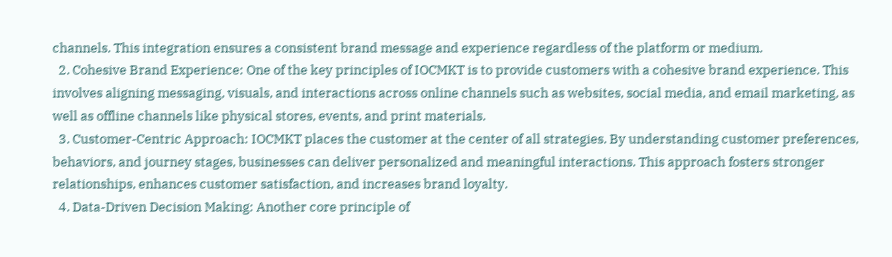channels. This integration ensures a consistent brand message and experience regardless of the platform or medium.
  2. Cohesive Brand Experience: One of the key principles of IOCMKT is to provide customers with a cohesive brand experience. This involves aligning messaging, visuals, and interactions across online channels such as websites, social media, and email marketing, as well as offline channels like physical stores, events, and print materials.
  3. Customer-Centric Approach: IOCMKT places the customer at the center of all strategies. By understanding customer preferences, behaviors, and journey stages, businesses can deliver personalized and meaningful interactions. This approach fosters stronger relationships, enhances customer satisfaction, and increases brand loyalty.
  4. Data-Driven Decision Making: Another core principle of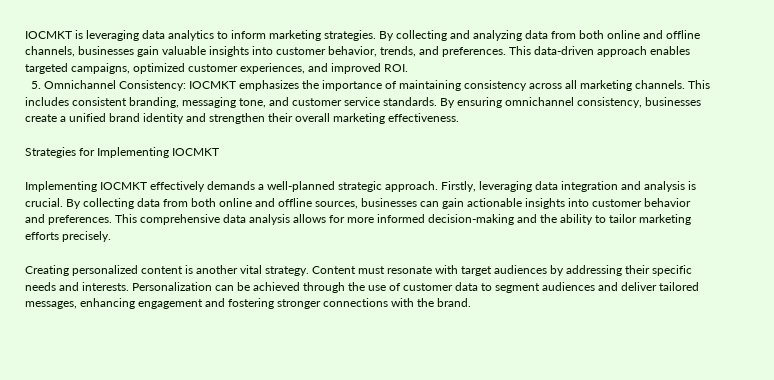IOCMKT is leveraging data analytics to inform marketing strategies. By collecting and analyzing data from both online and offline channels, businesses gain valuable insights into customer behavior, trends, and preferences. This data-driven approach enables targeted campaigns, optimized customer experiences, and improved ROI.
  5. Omnichannel Consistency: IOCMKT emphasizes the importance of maintaining consistency across all marketing channels. This includes consistent branding, messaging tone, and customer service standards. By ensuring omnichannel consistency, businesses create a unified brand identity and strengthen their overall marketing effectiveness.

Strategies for Implementing IOCMKT

Implementing IOCMKT effectively demands a well-planned strategic approach. Firstly, leveraging data integration and analysis is crucial. By collecting data from both online and offline sources, businesses can gain actionable insights into customer behavior and preferences. This comprehensive data analysis allows for more informed decision-making and the ability to tailor marketing efforts precisely.

Creating personalized content is another vital strategy. Content must resonate with target audiences by addressing their specific needs and interests. Personalization can be achieved through the use of customer data to segment audiences and deliver tailored messages, enhancing engagement and fostering stronger connections with the brand.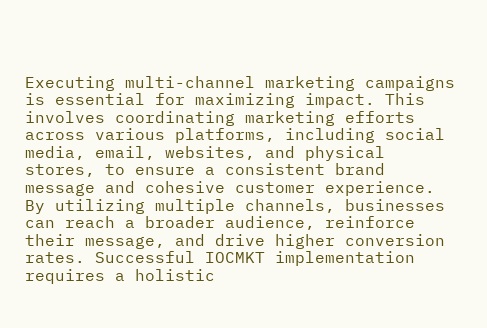Executing multi-channel marketing campaigns is essential for maximizing impact. This involves coordinating marketing efforts across various platforms, including social media, email, websites, and physical stores, to ensure a consistent brand message and cohesive customer experience. By utilizing multiple channels, businesses can reach a broader audience, reinforce their message, and drive higher conversion rates. Successful IOCMKT implementation requires a holistic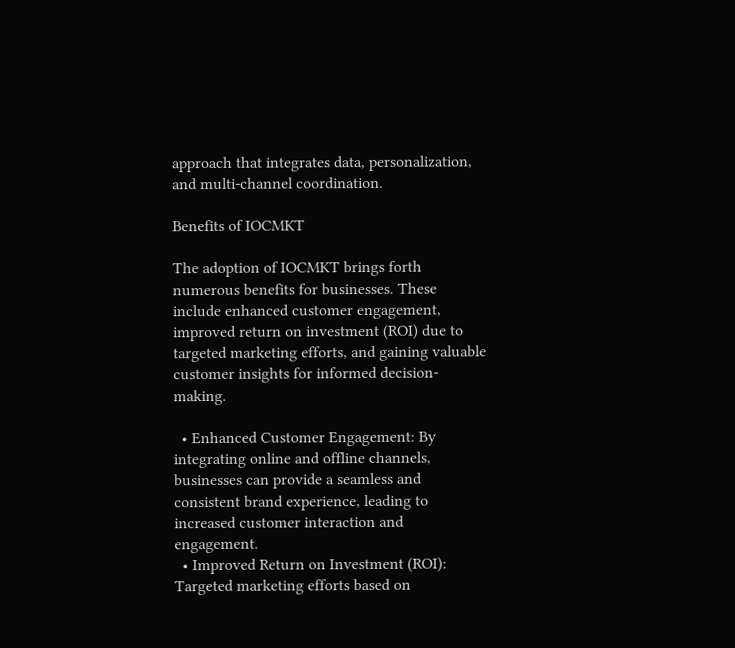approach that integrates data, personalization, and multi-channel coordination.

Benefits of IOCMKT

The adoption of IOCMKT brings forth numerous benefits for businesses. These include enhanced customer engagement, improved return on investment (ROI) due to targeted marketing efforts, and gaining valuable customer insights for informed decision-making.

  • Enhanced Customer Engagement: By integrating online and offline channels, businesses can provide a seamless and consistent brand experience, leading to increased customer interaction and engagement.
  • Improved Return on Investment (ROI): Targeted marketing efforts based on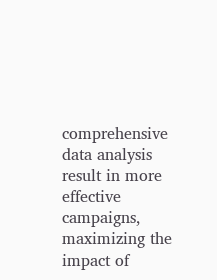comprehensive data analysis result in more effective campaigns, maximizing the impact of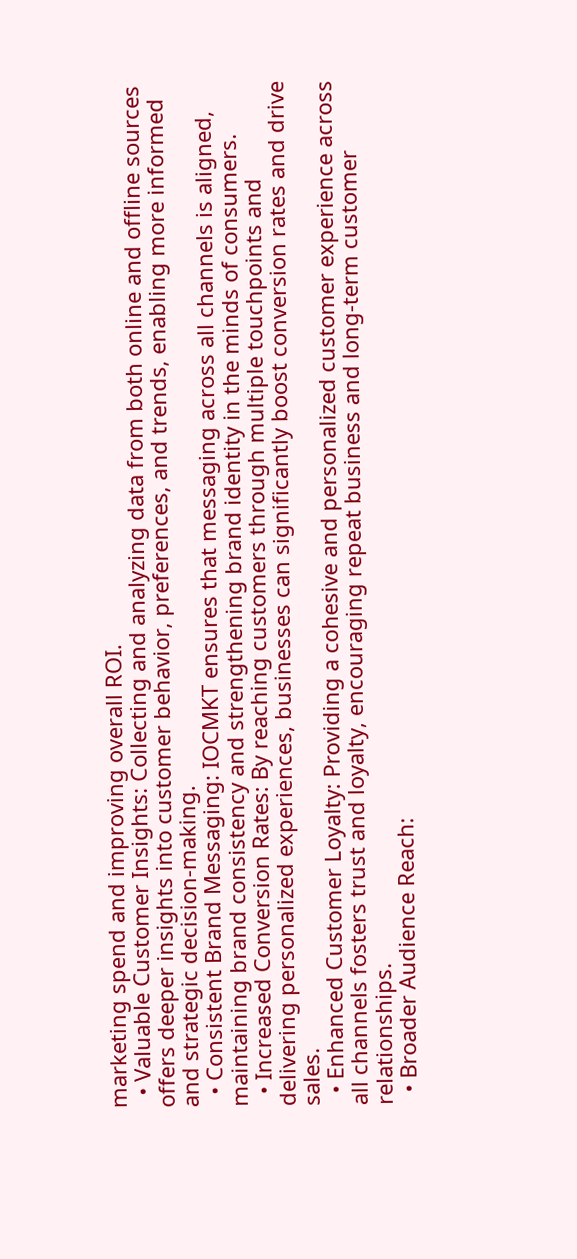marketing spend and improving overall ROI.
  • Valuable Customer Insights: Collecting and analyzing data from both online and offline sources offers deeper insights into customer behavior, preferences, and trends, enabling more informed and strategic decision-making.
  • Consistent Brand Messaging: IOCMKT ensures that messaging across all channels is aligned, maintaining brand consistency and strengthening brand identity in the minds of consumers.
  • Increased Conversion Rates: By reaching customers through multiple touchpoints and delivering personalized experiences, businesses can significantly boost conversion rates and drive sales.
  • Enhanced Customer Loyalty: Providing a cohesive and personalized customer experience across all channels fosters trust and loyalty, encouraging repeat business and long-term customer relationships.
  • Broader Audience Reach: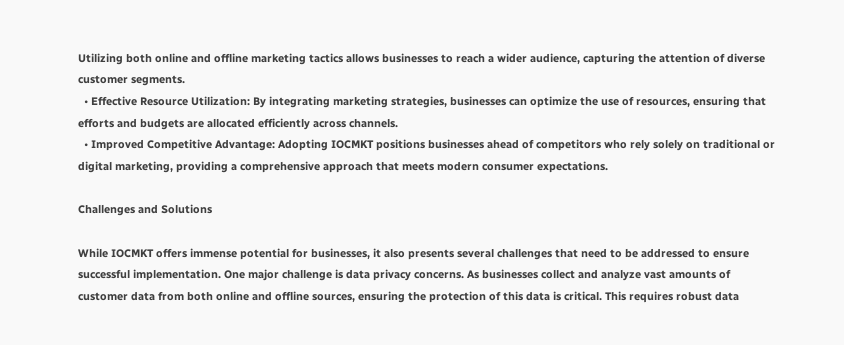Utilizing both online and offline marketing tactics allows businesses to reach a wider audience, capturing the attention of diverse customer segments.
  • Effective Resource Utilization: By integrating marketing strategies, businesses can optimize the use of resources, ensuring that efforts and budgets are allocated efficiently across channels.
  • Improved Competitive Advantage: Adopting IOCMKT positions businesses ahead of competitors who rely solely on traditional or digital marketing, providing a comprehensive approach that meets modern consumer expectations.

Challenges and Solutions

While IOCMKT offers immense potential for businesses, it also presents several challenges that need to be addressed to ensure successful implementation. One major challenge is data privacy concerns. As businesses collect and analyze vast amounts of customer data from both online and offline sources, ensuring the protection of this data is critical. This requires robust data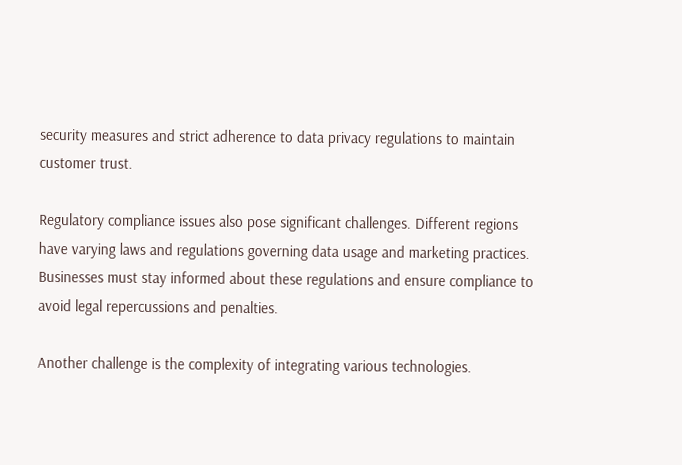security measures and strict adherence to data privacy regulations to maintain customer trust.

Regulatory compliance issues also pose significant challenges. Different regions have varying laws and regulations governing data usage and marketing practices. Businesses must stay informed about these regulations and ensure compliance to avoid legal repercussions and penalties.

Another challenge is the complexity of integrating various technologies.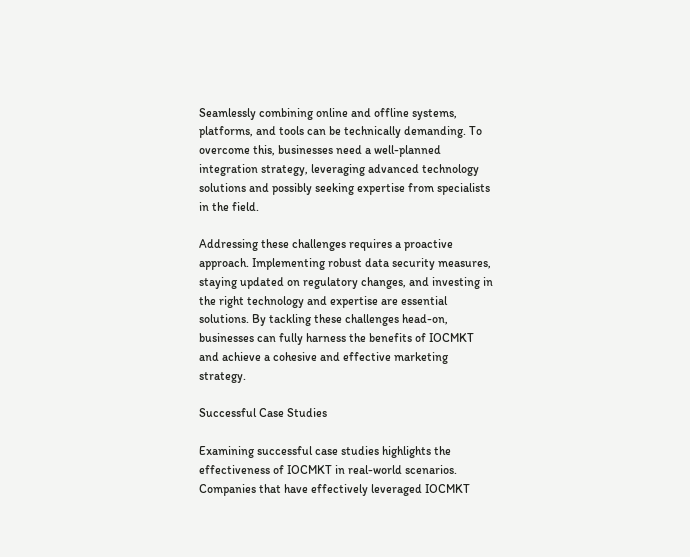Seamlessly combining online and offline systems, platforms, and tools can be technically demanding. To overcome this, businesses need a well-planned integration strategy, leveraging advanced technology solutions and possibly seeking expertise from specialists in the field.

Addressing these challenges requires a proactive approach. Implementing robust data security measures, staying updated on regulatory changes, and investing in the right technology and expertise are essential solutions. By tackling these challenges head-on, businesses can fully harness the benefits of IOCMKT and achieve a cohesive and effective marketing strategy.

Successful Case Studies

Examining successful case studies highlights the effectiveness of IOCMKT in real-world scenarios. Companies that have effectively leveraged IOCMKT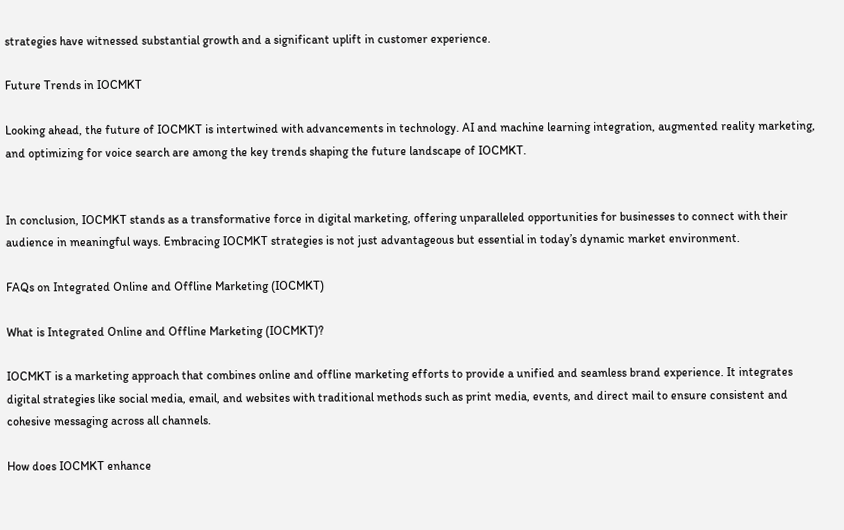strategies have witnessed substantial growth and a significant uplift in customer experience.

Future Trends in IOCMKT

Looking ahead, the future of IOCMKT is intertwined with advancements in technology. AI and machine learning integration, augmented reality marketing, and optimizing for voice search are among the key trends shaping the future landscape of IOCMKT.


In conclusion, IOCMKT stands as a transformative force in digital marketing, offering unparalleled opportunities for businesses to connect with their audience in meaningful ways. Embracing IOCMKT strategies is not just advantageous but essential in today’s dynamic market environment.

FAQs on Integrated Online and Offline Marketing (IOCMKT)

What is Integrated Online and Offline Marketing (IOCMKT)?

IOCMKT is a marketing approach that combines online and offline marketing efforts to provide a unified and seamless brand experience. It integrates digital strategies like social media, email, and websites with traditional methods such as print media, events, and direct mail to ensure consistent and cohesive messaging across all channels.

How does IOCMKT enhance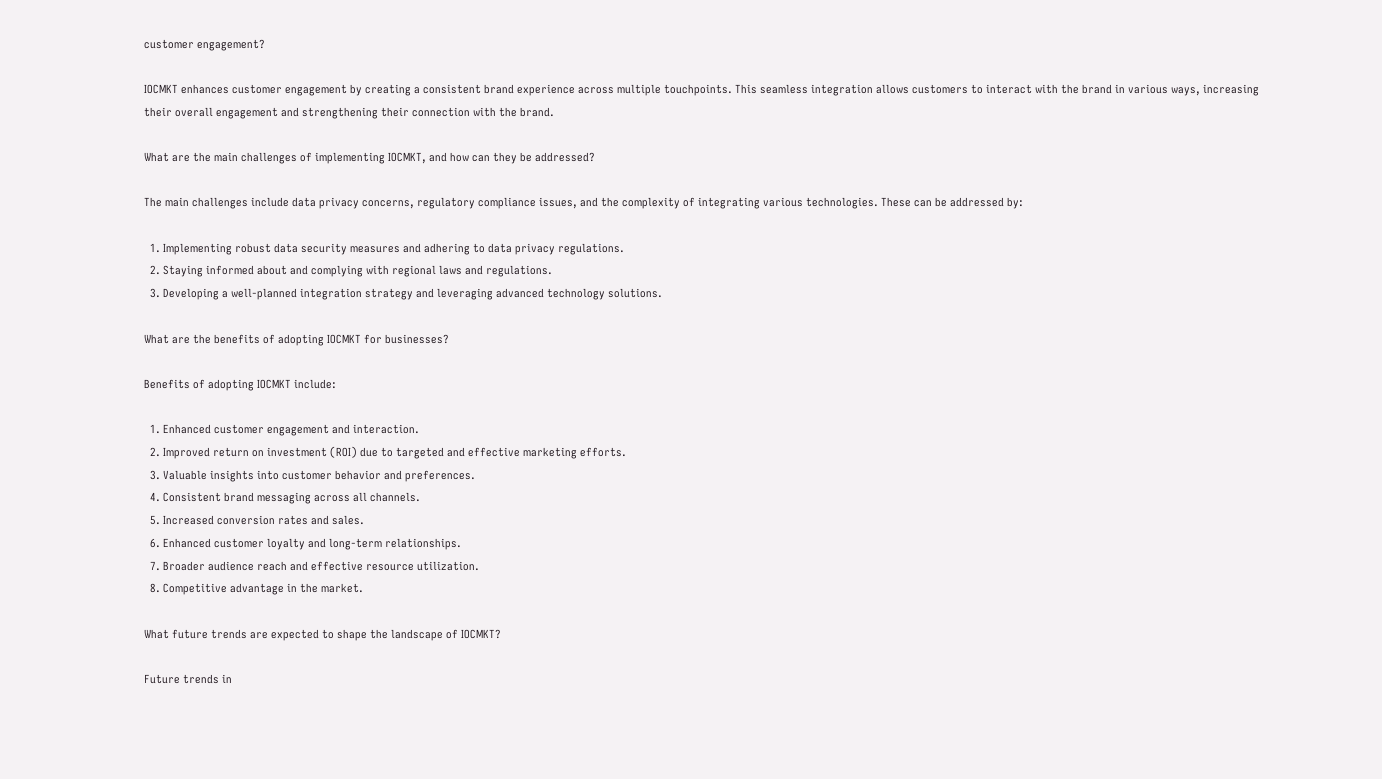customer engagement?

IOCMKT enhances customer engagement by creating a consistent brand experience across multiple touchpoints. This seamless integration allows customers to interact with the brand in various ways, increasing their overall engagement and strengthening their connection with the brand.

What are the main challenges of implementing IOCMKT, and how can they be addressed?

The main challenges include data privacy concerns, regulatory compliance issues, and the complexity of integrating various technologies. These can be addressed by:

  1. Implementing robust data security measures and adhering to data privacy regulations.
  2. Staying informed about and complying with regional laws and regulations.
  3. Developing a well-planned integration strategy and leveraging advanced technology solutions.

What are the benefits of adopting IOCMKT for businesses?

Benefits of adopting IOCMKT include:

  1. Enhanced customer engagement and interaction.
  2. Improved return on investment (ROI) due to targeted and effective marketing efforts.
  3. Valuable insights into customer behavior and preferences.
  4. Consistent brand messaging across all channels.
  5. Increased conversion rates and sales.
  6. Enhanced customer loyalty and long-term relationships.
  7. Broader audience reach and effective resource utilization.
  8. Competitive advantage in the market.

What future trends are expected to shape the landscape of IOCMKT?

Future trends in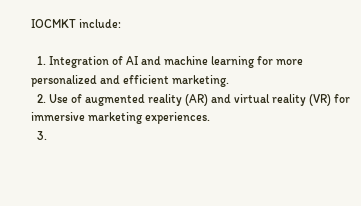IOCMKT include:

  1. Integration of AI and machine learning for more personalized and efficient marketing.
  2. Use of augmented reality (AR) and virtual reality (VR) for immersive marketing experiences.
  3.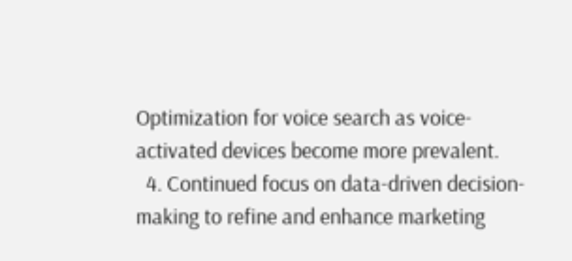Optimization for voice search as voice-activated devices become more prevalent.
  4. Continued focus on data-driven decision-making to refine and enhance marketing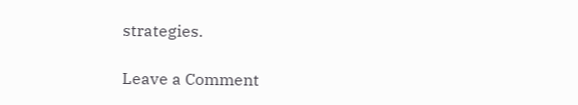strategies.

Leave a Comment